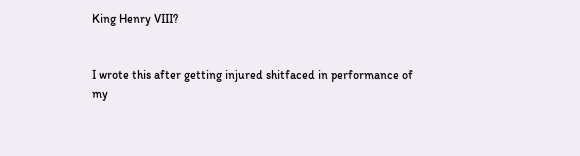King Henry VIII?


I wrote this after getting injured shitfaced in performance of my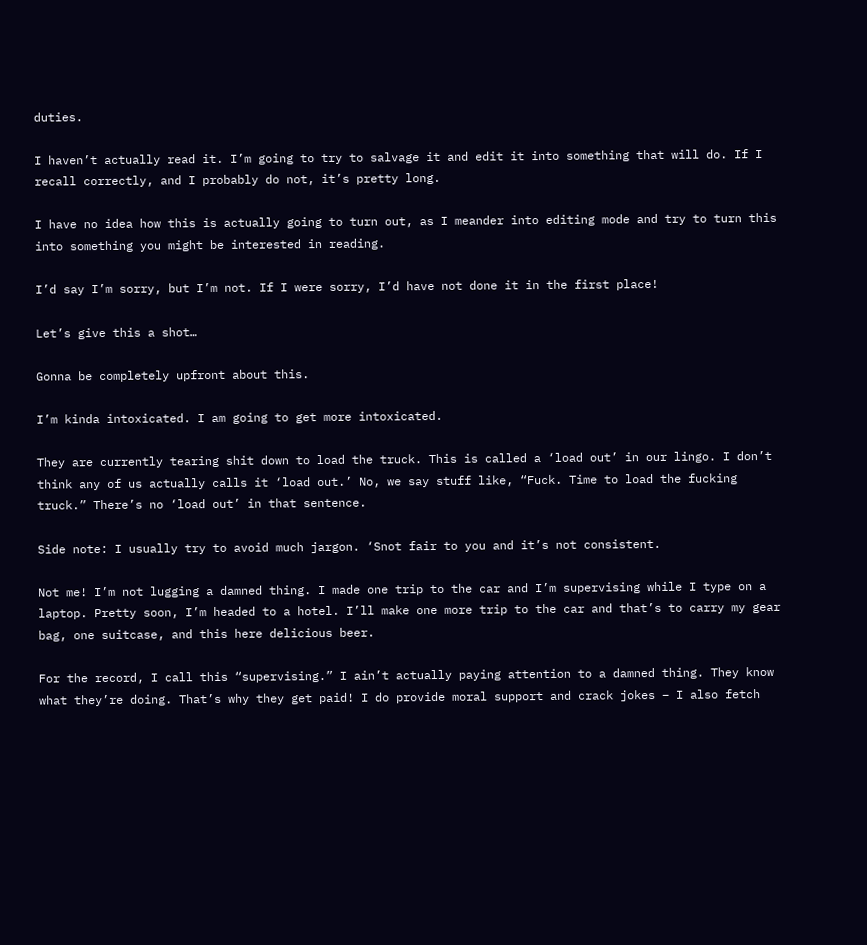duties.

I haven’t actually read it. I’m going to try to salvage it and edit it into something that will do. If I recall correctly, and I probably do not, it’s pretty long.

I have no idea how this is actually going to turn out, as I meander into editing mode and try to turn this into something you might be interested in reading.

I’d say I’m sorry, but I’m not. If I were sorry, I’d have not done it in the first place!

Let’s give this a shot…

Gonna be completely upfront about this.

I’m kinda intoxicated. I am going to get more intoxicated.

They are currently tearing shit down to load the truck. This is called a ‘load out’ in our lingo. I don’t think any of us actually calls it ‘load out.’ No, we say stuff like, “Fuck. Time to load the fucking truck.” There’s no ‘load out’ in that sentence.

Side note: I usually try to avoid much jargon. ‘Snot fair to you and it’s not consistent.

Not me! I’m not lugging a damned thing. I made one trip to the car and I’m supervising while I type on a laptop. Pretty soon, I’m headed to a hotel. I’ll make one more trip to the car and that’s to carry my gear bag, one suitcase, and this here delicious beer.

For the record, I call this “supervising.” I ain’t actually paying attention to a damned thing. They know what they’re doing. That’s why they get paid! I do provide moral support and crack jokes – I also fetch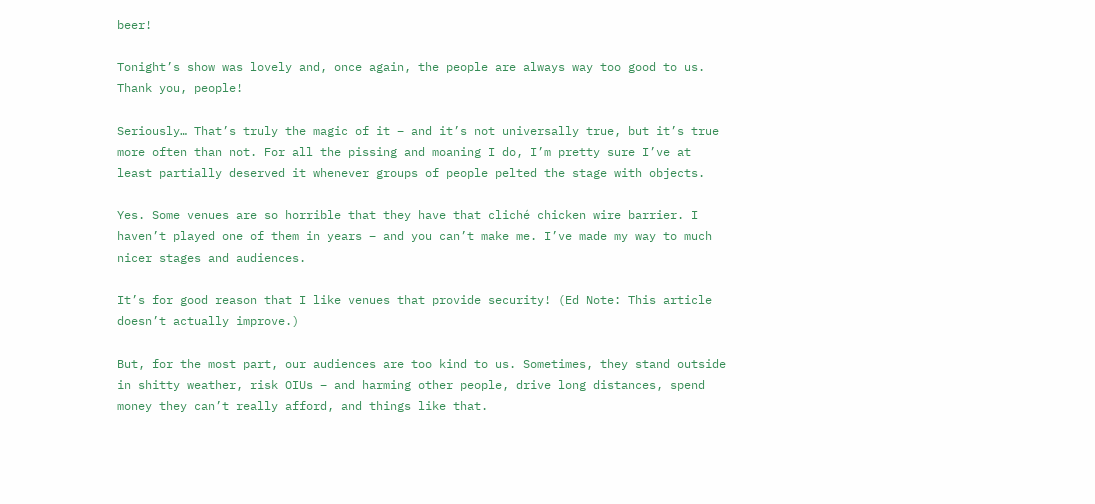beer!

Tonight’s show was lovely and, once again, the people are always way too good to us. Thank you, people!

Seriously… That’s truly the magic of it – and it’s not universally true, but it’s true more often than not. For all the pissing and moaning I do, I’m pretty sure I’ve at least partially deserved it whenever groups of people pelted the stage with objects.

Yes. Some venues are so horrible that they have that cliché chicken wire barrier. I haven’t played one of them in years – and you can’t make me. I’ve made my way to much nicer stages and audiences.

It’s for good reason that I like venues that provide security! (Ed Note: This article doesn’t actually improve.)

But, for the most part, our audiences are too kind to us. Sometimes, they stand outside in shitty weather, risk OIUs – and harming other people, drive long distances, spend money they can’t really afford, and things like that.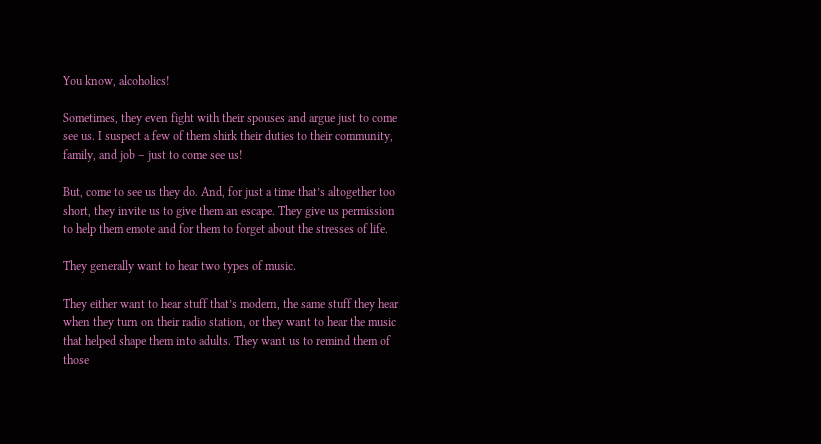You know, alcoholics!

Sometimes, they even fight with their spouses and argue just to come see us. I suspect a few of them shirk their duties to their community, family, and job – just to come see us!

But, come to see us they do. And, for just a time that’s altogether too short, they invite us to give them an escape. They give us permission to help them emote and for them to forget about the stresses of life.

They generally want to hear two types of music.

They either want to hear stuff that’s modern, the same stuff they hear when they turn on their radio station, or they want to hear the music that helped shape them into adults. They want us to remind them of those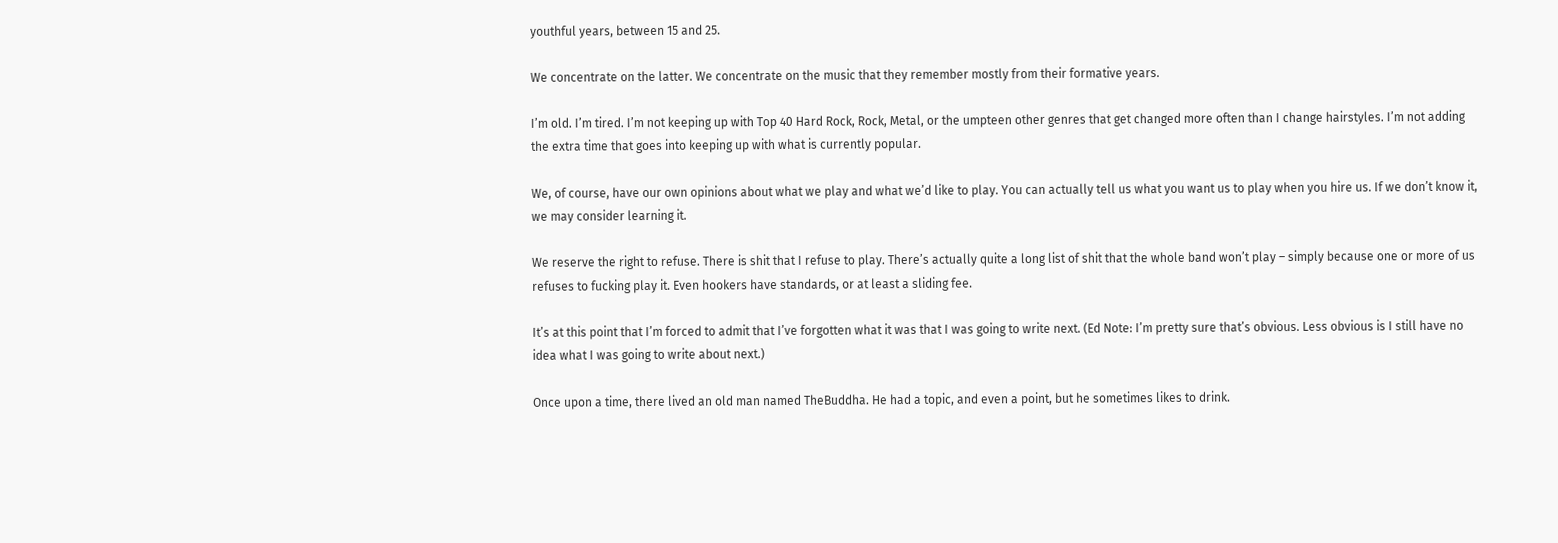youthful years, between 15 and 25.

We concentrate on the latter. We concentrate on the music that they remember mostly from their formative years.

I’m old. I’m tired. I’m not keeping up with Top 40 Hard Rock, Rock, Metal, or the umpteen other genres that get changed more often than I change hairstyles. I’m not adding the extra time that goes into keeping up with what is currently popular.

We, of course, have our own opinions about what we play and what we’d like to play. You can actually tell us what you want us to play when you hire us. If we don’t know it, we may consider learning it.

We reserve the right to refuse. There is shit that I refuse to play. There’s actually quite a long list of shit that the whole band won’t play – simply because one or more of us refuses to fucking play it. Even hookers have standards, or at least a sliding fee.

It’s at this point that I’m forced to admit that I’ve forgotten what it was that I was going to write next. (Ed Note: I’m pretty sure that’s obvious. Less obvious is I still have no idea what I was going to write about next.)

Once upon a time, there lived an old man named TheBuddha. He had a topic, and even a point, but he sometimes likes to drink.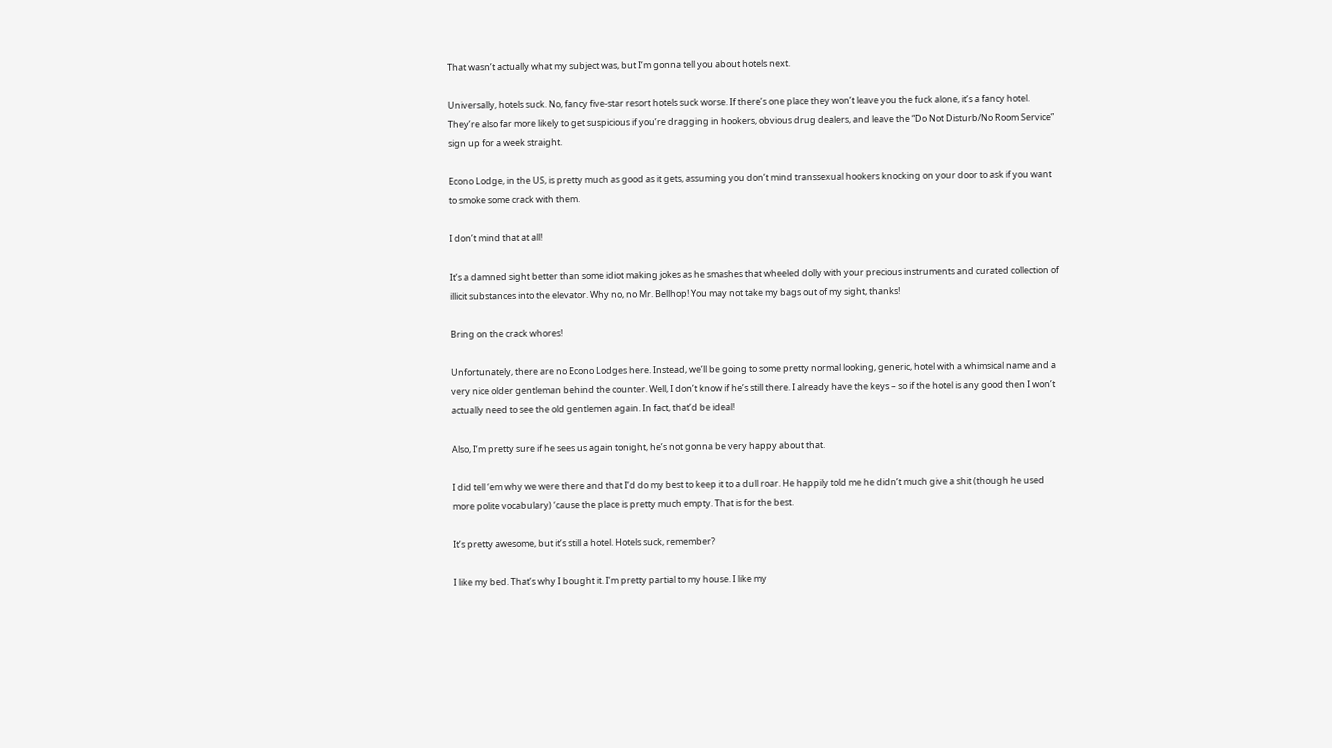That wasn’t actually what my subject was, but I’m gonna tell you about hotels next.

Universally, hotels suck. No, fancy five-star resort hotels suck worse. If there’s one place they won’t leave you the fuck alone, it’s a fancy hotel. They’re also far more likely to get suspicious if you’re dragging in hookers, obvious drug dealers, and leave the “Do Not Disturb/No Room Service” sign up for a week straight.

Econo Lodge, in the US, is pretty much as good as it gets, assuming you don’t mind transsexual hookers knocking on your door to ask if you want to smoke some crack with them.

I don’t mind that at all!

It’s a damned sight better than some idiot making jokes as he smashes that wheeled dolly with your precious instruments and curated collection of illicit substances into the elevator. Why no, no Mr. Bellhop! You may not take my bags out of my sight, thanks!

Bring on the crack whores!

Unfortunately, there are no Econo Lodges here. Instead, we’ll be going to some pretty normal looking, generic, hotel with a whimsical name and a very nice older gentleman behind the counter. Well, I don’t know if he’s still there. I already have the keys – so if the hotel is any good then I won’t actually need to see the old gentlemen again. In fact, that’d be ideal!

Also, I’m pretty sure if he sees us again tonight, he’s not gonna be very happy about that.

I did tell ‘em why we were there and that I’d do my best to keep it to a dull roar. He happily told me he didn’t much give a shit (though he used more polite vocabulary) ‘cause the place is pretty much empty. That is for the best.

It’s pretty awesome, but it’s still a hotel. Hotels suck, remember?

I like my bed. That’s why I bought it. I’m pretty partial to my house. I like my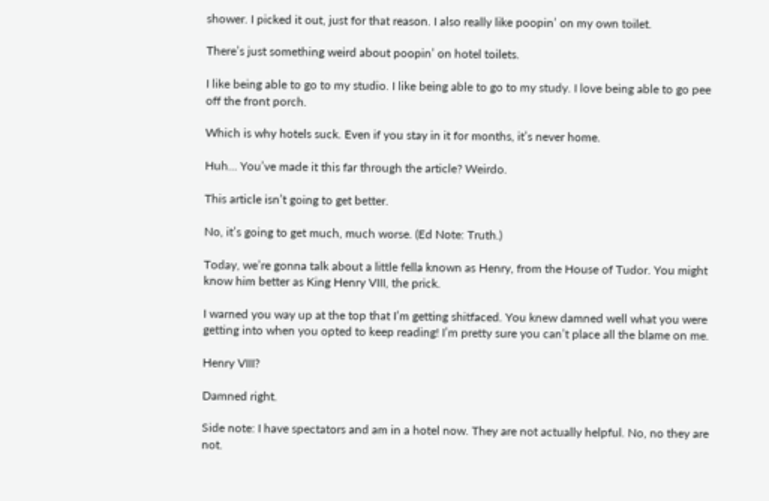shower. I picked it out, just for that reason. I also really like poopin’ on my own toilet.

There’s just something weird about poopin’ on hotel toilets.

I like being able to go to my studio. I like being able to go to my study. I love being able to go pee off the front porch.

Which is why hotels suck. Even if you stay in it for months, it’s never home.

Huh… You’ve made it this far through the article? Weirdo.

This article isn’t going to get better.

No, it’s going to get much, much worse. (Ed Note: Truth.)

Today, we’re gonna talk about a little fella known as Henry, from the House of Tudor. You might know him better as King Henry VIII, the prick.

I warned you way up at the top that I’m getting shitfaced. You knew damned well what you were getting into when you opted to keep reading! I’m pretty sure you can’t place all the blame on me.

Henry VIII?

Damned right.

Side note: I have spectators and am in a hotel now. They are not actually helpful. No, no they are not.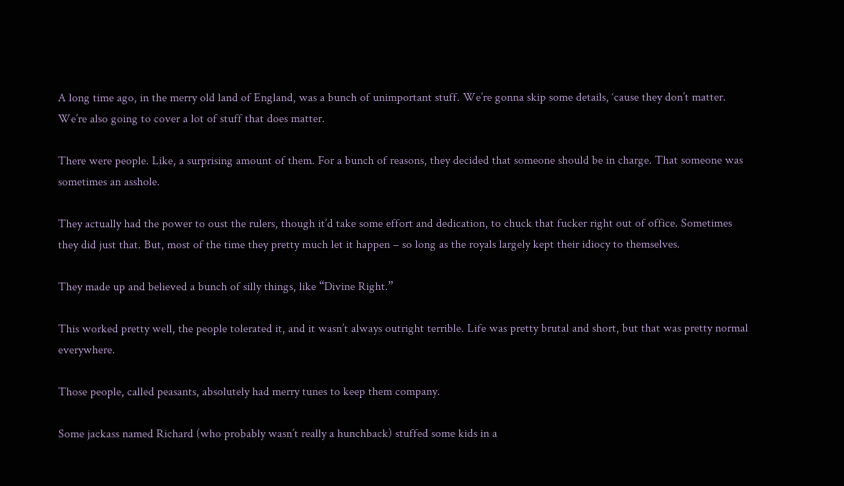A long time ago, in the merry old land of England, was a bunch of unimportant stuff. We’re gonna skip some details, ‘cause they don’t matter. We’re also going to cover a lot of stuff that does matter.

There were people. Like, a surprising amount of them. For a bunch of reasons, they decided that someone should be in charge. That someone was sometimes an asshole.

They actually had the power to oust the rulers, though it’d take some effort and dedication, to chuck that fucker right out of office. Sometimes they did just that. But, most of the time they pretty much let it happen – so long as the royals largely kept their idiocy to themselves.

They made up and believed a bunch of silly things, like “Divine Right.”

This worked pretty well, the people tolerated it, and it wasn’t always outright terrible. Life was pretty brutal and short, but that was pretty normal everywhere.

Those people, called peasants, absolutely had merry tunes to keep them company.

Some jackass named Richard (who probably wasn’t really a hunchback) stuffed some kids in a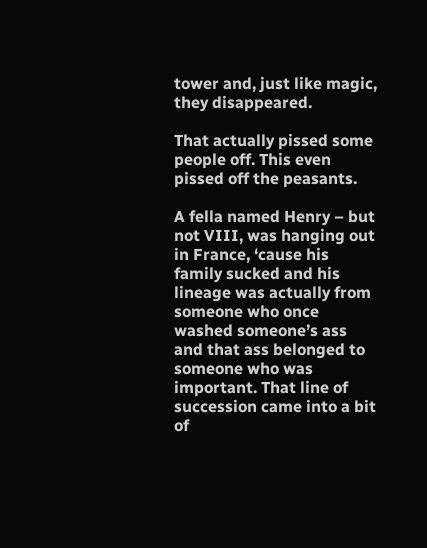tower and, just like magic, they disappeared.

That actually pissed some people off. This even pissed off the peasants.

A fella named Henry – but not VIII, was hanging out in France, ‘cause his family sucked and his lineage was actually from someone who once washed someone’s ass and that ass belonged to someone who was important. That line of succession came into a bit of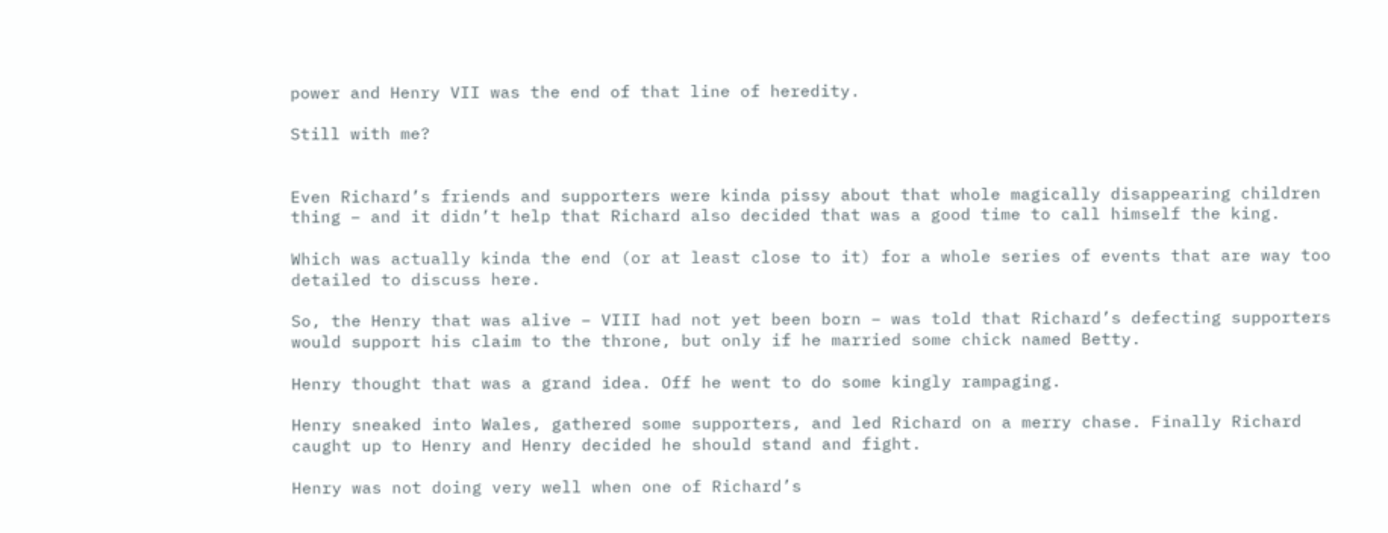power and Henry VII was the end of that line of heredity.

Still with me?


Even Richard’s friends and supporters were kinda pissy about that whole magically disappearing children thing – and it didn’t help that Richard also decided that was a good time to call himself the king.

Which was actually kinda the end (or at least close to it) for a whole series of events that are way too detailed to discuss here.

So, the Henry that was alive – VIII had not yet been born – was told that Richard’s defecting supporters would support his claim to the throne, but only if he married some chick named Betty.

Henry thought that was a grand idea. Off he went to do some kingly rampaging.

Henry sneaked into Wales, gathered some supporters, and led Richard on a merry chase. Finally Richard caught up to Henry and Henry decided he should stand and fight.

Henry was not doing very well when one of Richard’s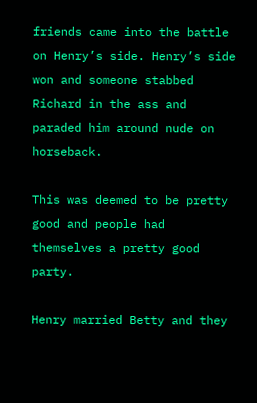friends came into the battle on Henry’s side. Henry’s side won and someone stabbed Richard in the ass and paraded him around nude on horseback.

This was deemed to be pretty good and people had themselves a pretty good party.

Henry married Betty and they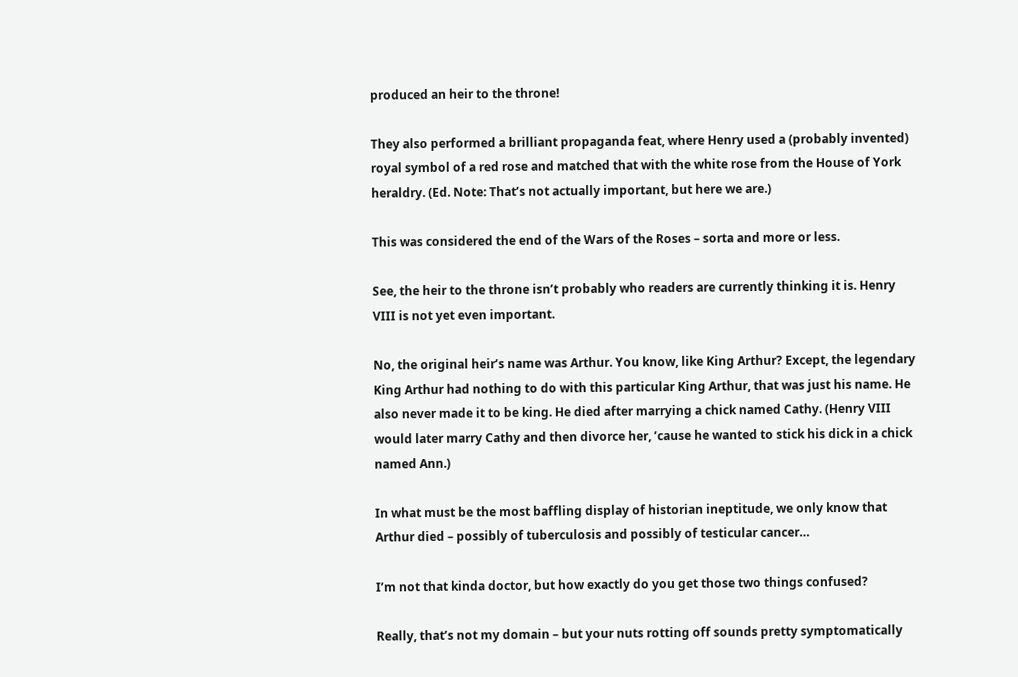produced an heir to the throne!

They also performed a brilliant propaganda feat, where Henry used a (probably invented) royal symbol of a red rose and matched that with the white rose from the House of York heraldry. (Ed. Note: That’s not actually important, but here we are.)

This was considered the end of the Wars of the Roses – sorta and more or less.

See, the heir to the throne isn’t probably who readers are currently thinking it is. Henry VIII is not yet even important.

No, the original heir’s name was Arthur. You know, like King Arthur? Except, the legendary King Arthur had nothing to do with this particular King Arthur, that was just his name. He also never made it to be king. He died after marrying a chick named Cathy. (Henry VIII would later marry Cathy and then divorce her, ’cause he wanted to stick his dick in a chick named Ann.)

In what must be the most baffling display of historian ineptitude, we only know that Arthur died – possibly of tuberculosis and possibly of testicular cancer…

I’m not that kinda doctor, but how exactly do you get those two things confused?

Really, that’s not my domain – but your nuts rotting off sounds pretty symptomatically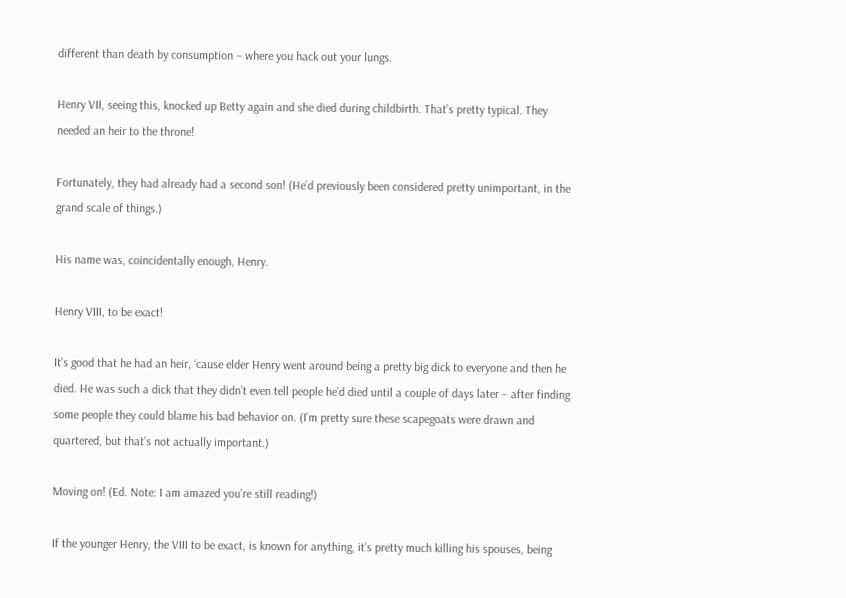different than death by consumption – where you hack out your lungs.

Henry VII, seeing this, knocked up Betty again and she died during childbirth. That’s pretty typical. They needed an heir to the throne!

Fortunately, they had already had a second son! (He’d previously been considered pretty unimportant, in the grand scale of things.)

His name was, coincidentally enough, Henry.

Henry VIII, to be exact!

It’s good that he had an heir, ‘cause elder Henry went around being a pretty big dick to everyone and then he died. He was such a dick that they didn’t even tell people he’d died until a couple of days later – after finding some people they could blame his bad behavior on. (I’m pretty sure these scapegoats were drawn and quartered, but that’s not actually important.)

Moving on! (Ed. Note: I am amazed you’re still reading!)

If the younger Henry, the VIII to be exact, is known for anything, it’s pretty much killing his spouses, being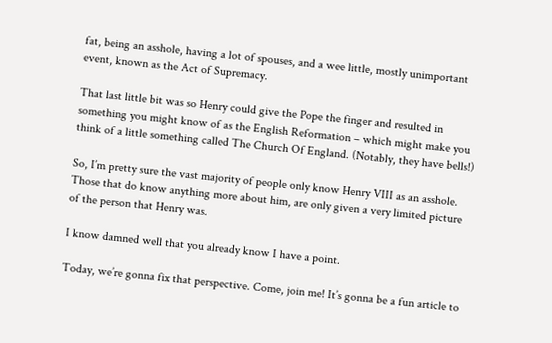fat, being an asshole, having a lot of spouses, and a wee little, mostly unimportant event, known as the Act of Supremacy.

That last little bit was so Henry could give the Pope the finger and resulted in something you might know of as the English Reformation – which might make you think of a little something called The Church Of England. (Notably, they have bells!)

So, I’m pretty sure the vast majority of people only know Henry VIII as an asshole. Those that do know anything more about him, are only given a very limited picture of the person that Henry was.

I know damned well that you already know I have a point.

Today, we’re gonna fix that perspective. Come, join me! It’s gonna be a fun article to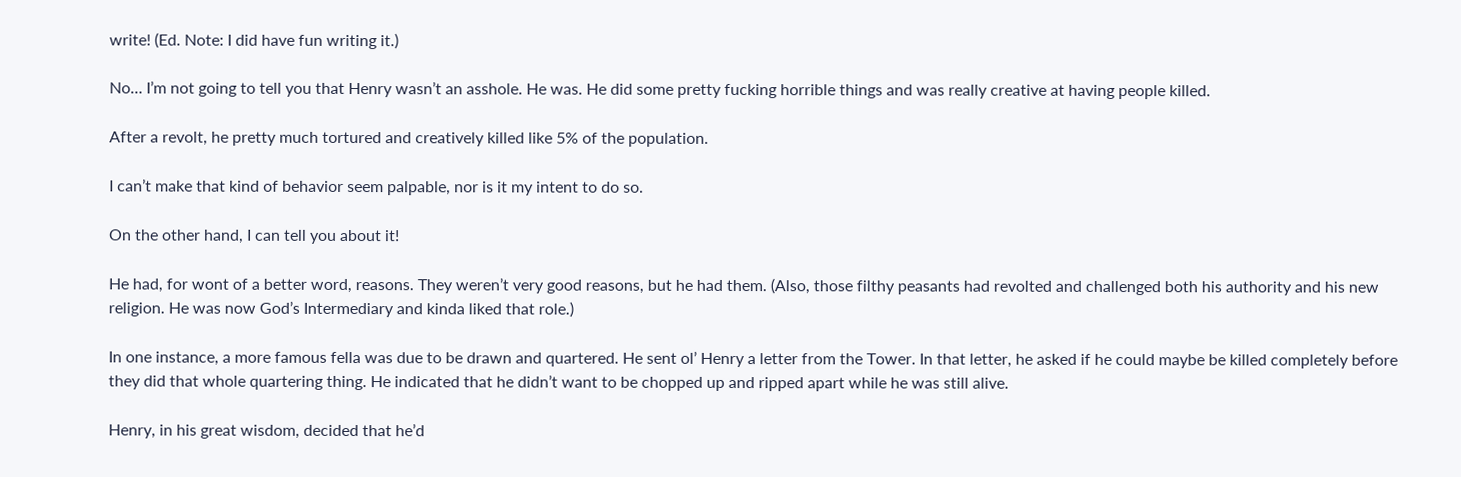write! (Ed. Note: I did have fun writing it.)

No… I’m not going to tell you that Henry wasn’t an asshole. He was. He did some pretty fucking horrible things and was really creative at having people killed.

After a revolt, he pretty much tortured and creatively killed like 5% of the population.

I can’t make that kind of behavior seem palpable, nor is it my intent to do so.

On the other hand, I can tell you about it!

He had, for wont of a better word, reasons. They weren’t very good reasons, but he had them. (Also, those filthy peasants had revolted and challenged both his authority and his new religion. He was now God’s Intermediary and kinda liked that role.)

In one instance, a more famous fella was due to be drawn and quartered. He sent ol’ Henry a letter from the Tower. In that letter, he asked if he could maybe be killed completely before they did that whole quartering thing. He indicated that he didn’t want to be chopped up and ripped apart while he was still alive.

Henry, in his great wisdom, decided that he’d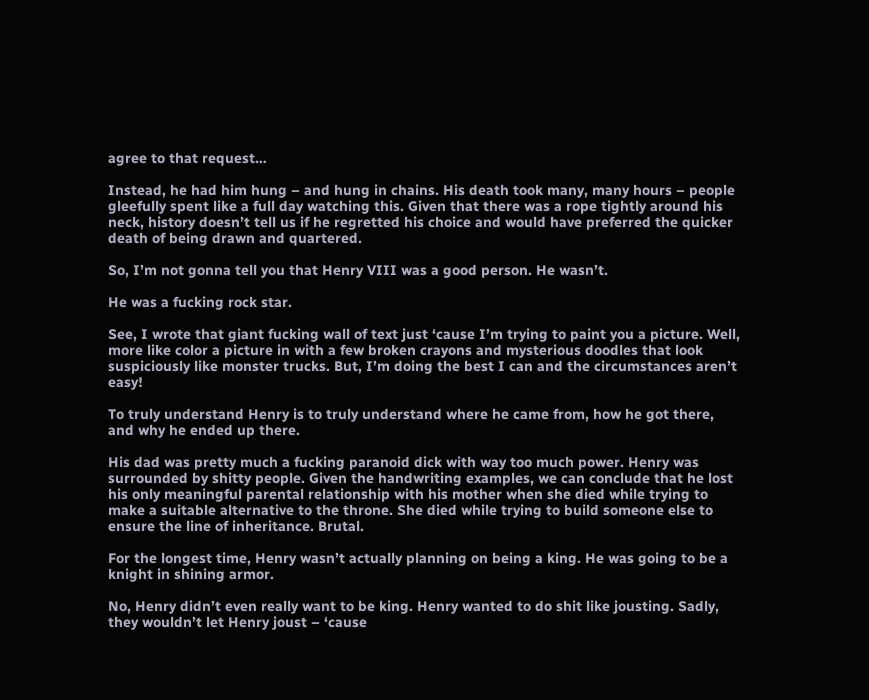agree to that request…

Instead, he had him hung – and hung in chains. His death took many, many hours – people gleefully spent like a full day watching this. Given that there was a rope tightly around his neck, history doesn’t tell us if he regretted his choice and would have preferred the quicker death of being drawn and quartered.

So, I’m not gonna tell you that Henry VIII was a good person. He wasn’t.

He was a fucking rock star.

See, I wrote that giant fucking wall of text just ‘cause I’m trying to paint you a picture. Well, more like color a picture in with a few broken crayons and mysterious doodles that look suspiciously like monster trucks. But, I’m doing the best I can and the circumstances aren’t easy!

To truly understand Henry is to truly understand where he came from, how he got there, and why he ended up there.

His dad was pretty much a fucking paranoid dick with way too much power. Henry was surrounded by shitty people. Given the handwriting examples, we can conclude that he lost his only meaningful parental relationship with his mother when she died while trying to make a suitable alternative to the throne. She died while trying to build someone else to ensure the line of inheritance. Brutal.

For the longest time, Henry wasn’t actually planning on being a king. He was going to be a knight in shining armor.

No, Henry didn’t even really want to be king. Henry wanted to do shit like jousting. Sadly, they wouldn’t let Henry joust – ‘cause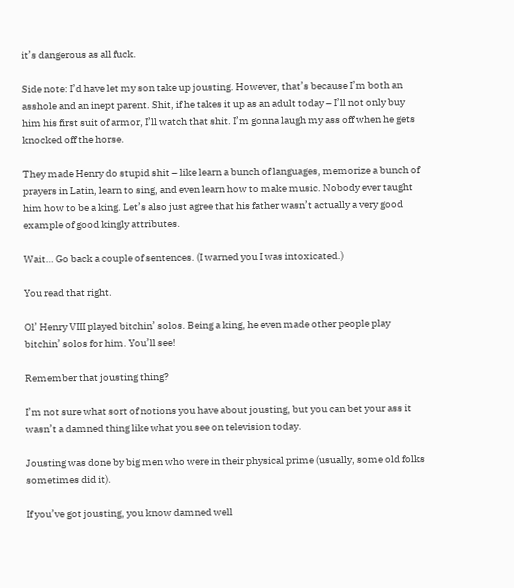it’s dangerous as all fuck.

Side note: I’d have let my son take up jousting. However, that’s because I’m both an asshole and an inept parent. Shit, if he takes it up as an adult today – I’ll not only buy him his first suit of armor, I’ll watch that shit. I’m gonna laugh my ass off when he gets knocked off the horse.

They made Henry do stupid shit – like learn a bunch of languages, memorize a bunch of prayers in Latin, learn to sing, and even learn how to make music. Nobody ever taught him how to be a king. Let’s also just agree that his father wasn’t actually a very good example of good kingly attributes.

Wait… Go back a couple of sentences. (I warned you I was intoxicated.)

You read that right.

Ol’ Henry VIII played bitchin’ solos. Being a king, he even made other people play bitchin’ solos for him. You’ll see!

Remember that jousting thing?

I’m not sure what sort of notions you have about jousting, but you can bet your ass it wasn’t a damned thing like what you see on television today.

Jousting was done by big men who were in their physical prime (usually, some old folks sometimes did it).

If you’ve got jousting, you know damned well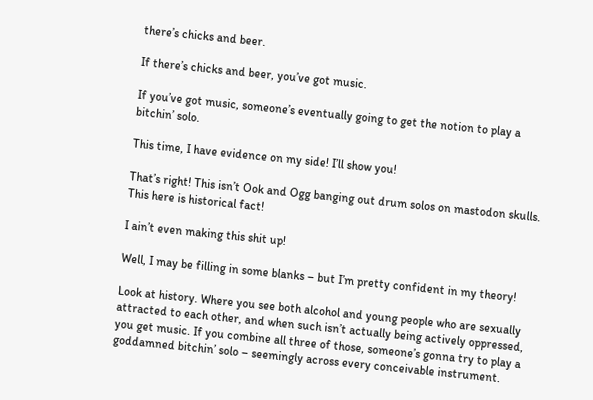there’s chicks and beer.

If there’s chicks and beer, you’ve got music.

If you’ve got music, someone’s eventually going to get the notion to play a bitchin’ solo.

This time, I have evidence on my side! I’ll show you!

That’s right! This isn’t Ook and Ogg banging out drum solos on mastodon skulls. This here is historical fact!

I ain’t even making this shit up!

Well, I may be filling in some blanks – but I’m pretty confident in my theory!

Look at history. Where you see both alcohol and young people who are sexually attracted to each other, and when such isn’t actually being actively oppressed, you get music. If you combine all three of those, someone’s gonna try to play a goddamned bitchin’ solo – seemingly across every conceivable instrument.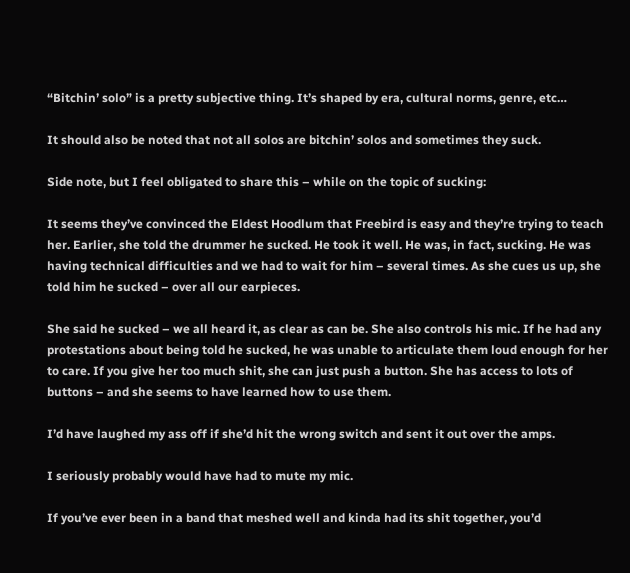“Bitchin’ solo” is a pretty subjective thing. It’s shaped by era, cultural norms, genre, etc…

It should also be noted that not all solos are bitchin’ solos and sometimes they suck.

Side note, but I feel obligated to share this – while on the topic of sucking:

It seems they’ve convinced the Eldest Hoodlum that Freebird is easy and they’re trying to teach her. Earlier, she told the drummer he sucked. He took it well. He was, in fact, sucking. He was having technical difficulties and we had to wait for him – several times. As she cues us up, she told him he sucked – over all our earpieces.

She said he sucked – we all heard it, as clear as can be. She also controls his mic. If he had any protestations about being told he sucked, he was unable to articulate them loud enough for her to care. If you give her too much shit, she can just push a button. She has access to lots of buttons – and she seems to have learned how to use them.

I’d have laughed my ass off if she’d hit the wrong switch and sent it out over the amps.

I seriously probably would have had to mute my mic.

If you’ve ever been in a band that meshed well and kinda had its shit together, you’d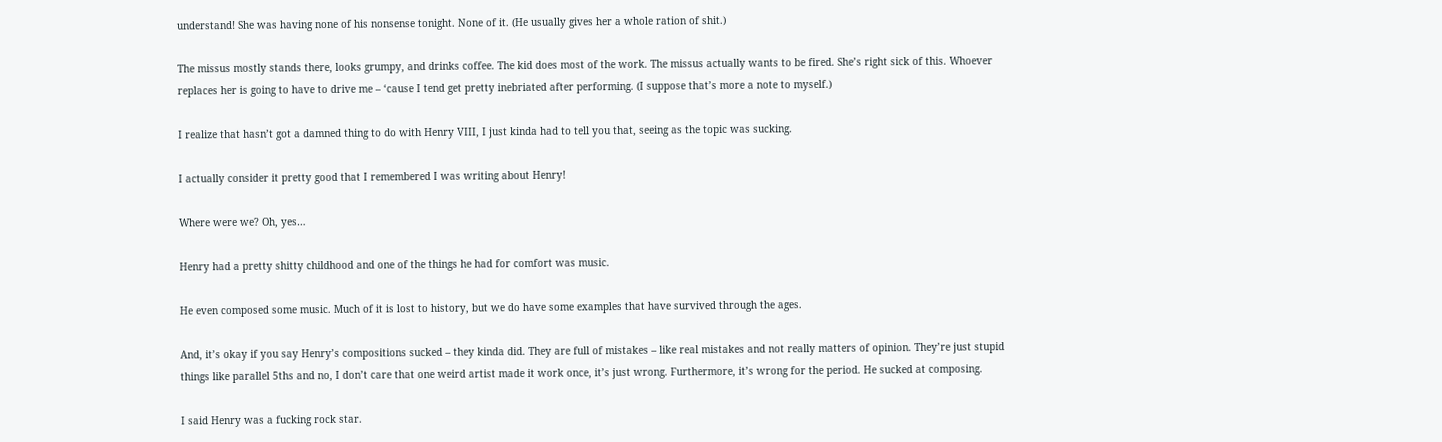understand! She was having none of his nonsense tonight. None of it. (He usually gives her a whole ration of shit.)

The missus mostly stands there, looks grumpy, and drinks coffee. The kid does most of the work. The missus actually wants to be fired. She’s right sick of this. Whoever replaces her is going to have to drive me – ‘cause I tend get pretty inebriated after performing. (I suppose that’s more a note to myself.)

I realize that hasn’t got a damned thing to do with Henry VIII, I just kinda had to tell you that, seeing as the topic was sucking.

I actually consider it pretty good that I remembered I was writing about Henry!

Where were we? Oh, yes…

Henry had a pretty shitty childhood and one of the things he had for comfort was music.

He even composed some music. Much of it is lost to history, but we do have some examples that have survived through the ages.

And, it’s okay if you say Henry’s compositions sucked – they kinda did. They are full of mistakes – like real mistakes and not really matters of opinion. They’re just stupid things like parallel 5ths and no, I don’t care that one weird artist made it work once, it’s just wrong. Furthermore, it’s wrong for the period. He sucked at composing.

I said Henry was a fucking rock star.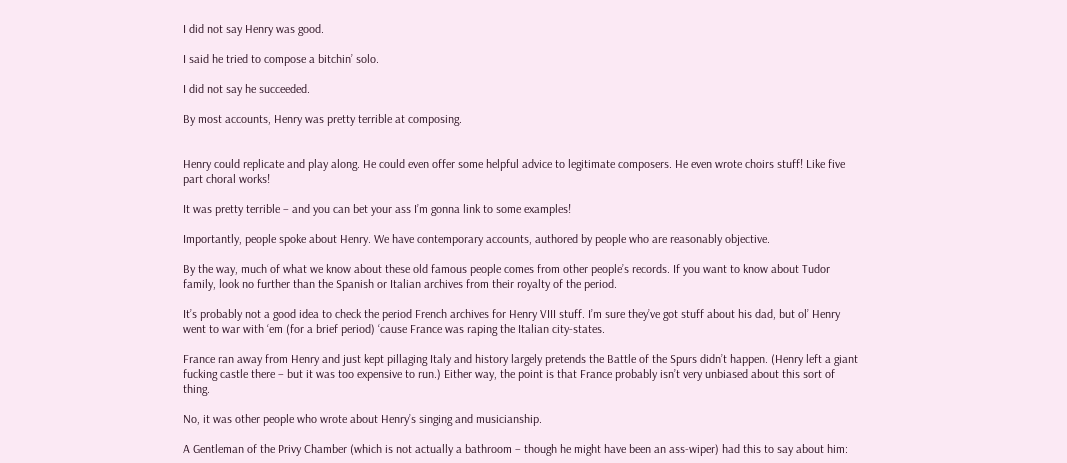I did not say Henry was good.

I said he tried to compose a bitchin’ solo.

I did not say he succeeded.

By most accounts, Henry was pretty terrible at composing.


Henry could replicate and play along. He could even offer some helpful advice to legitimate composers. He even wrote choirs stuff! Like five part choral works!

It was pretty terrible – and you can bet your ass I’m gonna link to some examples!

Importantly, people spoke about Henry. We have contemporary accounts, authored by people who are reasonably objective.

By the way, much of what we know about these old famous people comes from other people’s records. If you want to know about Tudor family, look no further than the Spanish or Italian archives from their royalty of the period.

It’s probably not a good idea to check the period French archives for Henry VIII stuff. I’m sure they’ve got stuff about his dad, but ol’ Henry went to war with ‘em (for a brief period) ‘cause France was raping the Italian city-states.

France ran away from Henry and just kept pillaging Italy and history largely pretends the Battle of the Spurs didn’t happen. (Henry left a giant fucking castle there – but it was too expensive to run.) Either way, the point is that France probably isn’t very unbiased about this sort of thing.

No, it was other people who wrote about Henry’s singing and musicianship.

A Gentleman of the Privy Chamber (which is not actually a bathroom – though he might have been an ass-wiper) had this to say about him: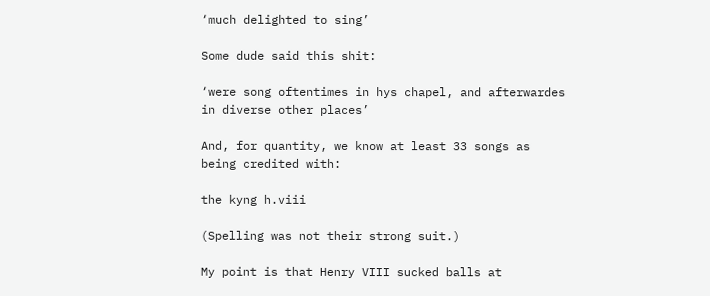‘much delighted to sing’

Some dude said this shit:

‘were song oftentimes in hys chapel, and afterwardes in diverse other places’

And, for quantity, we know at least 33 songs as being credited with:

the kyng h.viii

(Spelling was not their strong suit.)

My point is that Henry VIII sucked balls at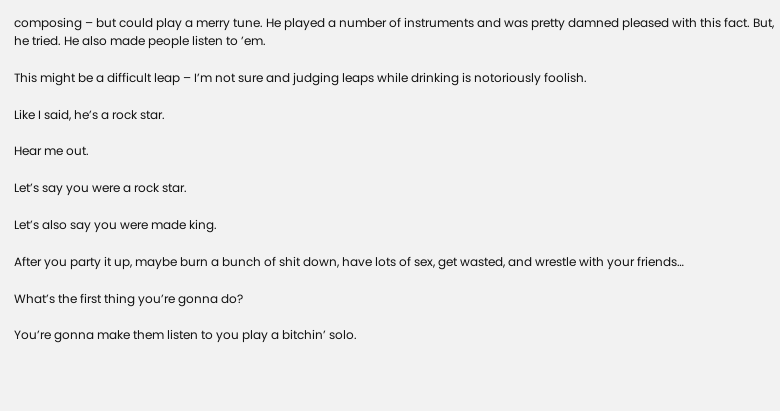composing – but could play a merry tune. He played a number of instruments and was pretty damned pleased with this fact. But, he tried. He also made people listen to ’em.

This might be a difficult leap – I’m not sure and judging leaps while drinking is notoriously foolish.

Like I said, he’s a rock star.

Hear me out.

Let’s say you were a rock star.

Let’s also say you were made king.

After you party it up, maybe burn a bunch of shit down, have lots of sex, get wasted, and wrestle with your friends…

What’s the first thing you’re gonna do?

You’re gonna make them listen to you play a bitchin’ solo.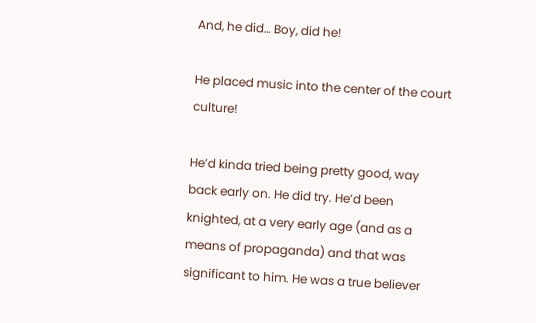And, he did… Boy, did he!

He placed music into the center of the court culture!

He’d kinda tried being pretty good, way back early on. He did try. He’d been knighted, at a very early age (and as a means of propaganda) and that was significant to him. He was a true believer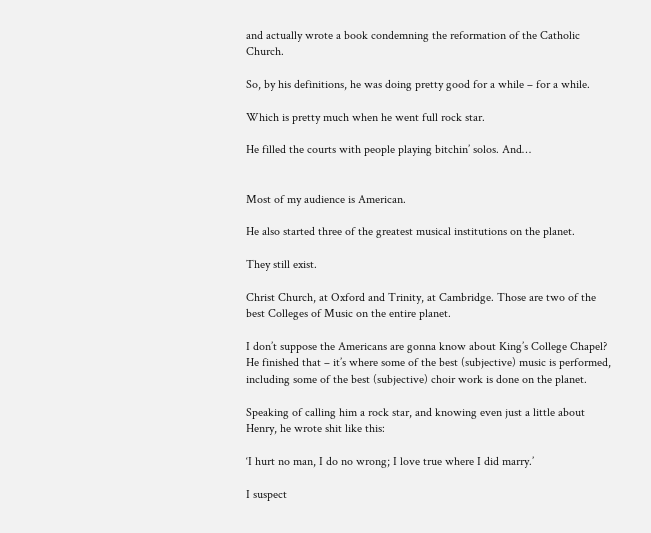and actually wrote a book condemning the reformation of the Catholic Church.

So, by his definitions, he was doing pretty good for a while – for a while.

Which is pretty much when he went full rock star.

He filled the courts with people playing bitchin’ solos. And…


Most of my audience is American.

He also started three of the greatest musical institutions on the planet.

They still exist.

Christ Church, at Oxford and Trinity, at Cambridge. Those are two of the best Colleges of Music on the entire planet.

I don’t suppose the Americans are gonna know about King’s College Chapel? He finished that – it’s where some of the best (subjective) music is performed, including some of the best (subjective) choir work is done on the planet.

Speaking of calling him a rock star, and knowing even just a little about Henry, he wrote shit like this:

‘I hurt no man, I do no wrong; I love true where I did marry.’

I suspect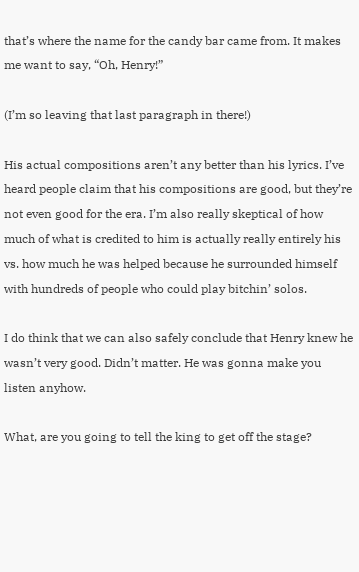that’s where the name for the candy bar came from. It makes me want to say, “Oh, Henry!”

(I’m so leaving that last paragraph in there!)

His actual compositions aren’t any better than his lyrics. I’ve heard people claim that his compositions are good, but they’re not even good for the era. I’m also really skeptical of how much of what is credited to him is actually really entirely his vs. how much he was helped because he surrounded himself with hundreds of people who could play bitchin’ solos.

I do think that we can also safely conclude that Henry knew he wasn’t very good. Didn’t matter. He was gonna make you listen anyhow.

What, are you going to tell the king to get off the stage?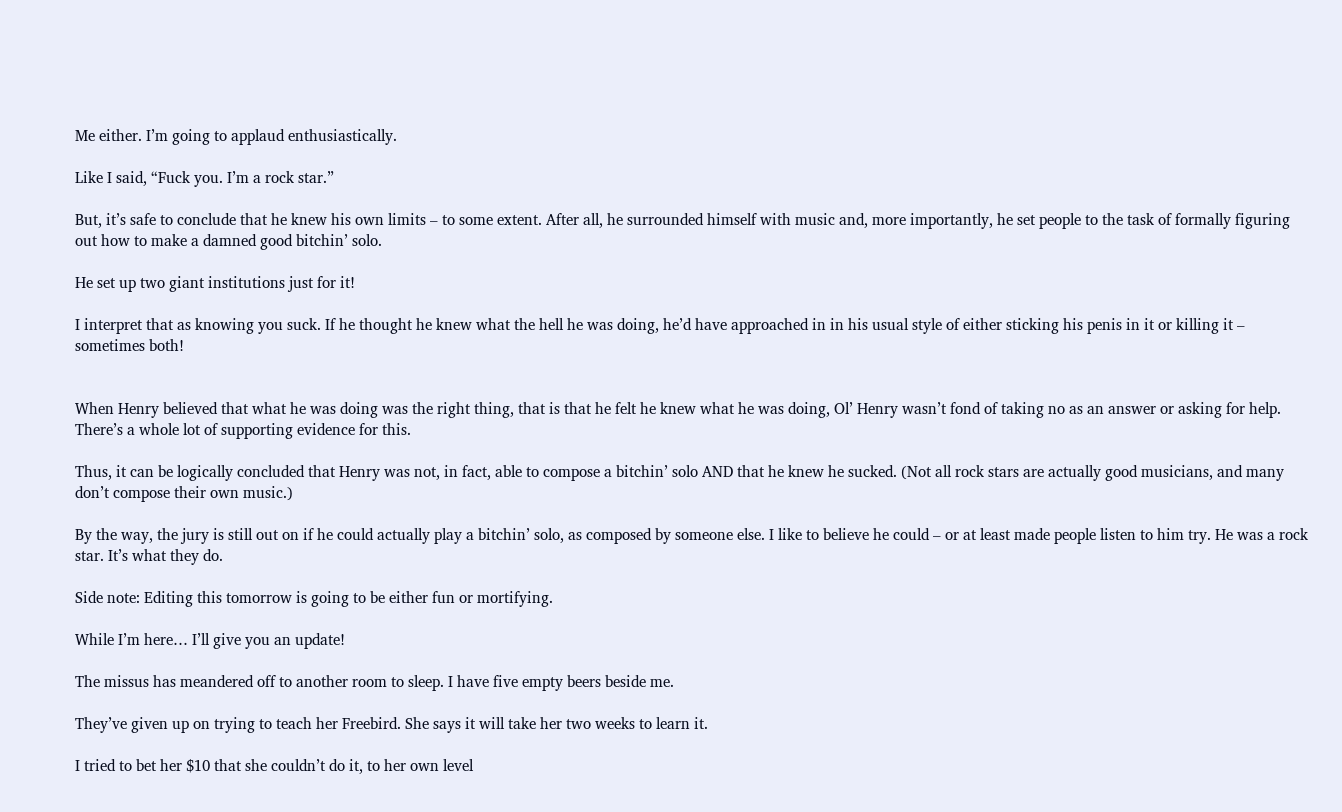Me either. I’m going to applaud enthusiastically.

Like I said, “Fuck you. I’m a rock star.”

But, it’s safe to conclude that he knew his own limits – to some extent. After all, he surrounded himself with music and, more importantly, he set people to the task of formally figuring out how to make a damned good bitchin’ solo.

He set up two giant institutions just for it!

I interpret that as knowing you suck. If he thought he knew what the hell he was doing, he’d have approached in in his usual style of either sticking his penis in it or killing it – sometimes both!


When Henry believed that what he was doing was the right thing, that is that he felt he knew what he was doing, Ol’ Henry wasn’t fond of taking no as an answer or asking for help. There’s a whole lot of supporting evidence for this.

Thus, it can be logically concluded that Henry was not, in fact, able to compose a bitchin’ solo AND that he knew he sucked. (Not all rock stars are actually good musicians, and many don’t compose their own music.)

By the way, the jury is still out on if he could actually play a bitchin’ solo, as composed by someone else. I like to believe he could – or at least made people listen to him try. He was a rock star. It’s what they do.

Side note: Editing this tomorrow is going to be either fun or mortifying.

While I’m here… I’ll give you an update!

The missus has meandered off to another room to sleep. I have five empty beers beside me.

They’ve given up on trying to teach her Freebird. She says it will take her two weeks to learn it.

I tried to bet her $10 that she couldn’t do it, to her own level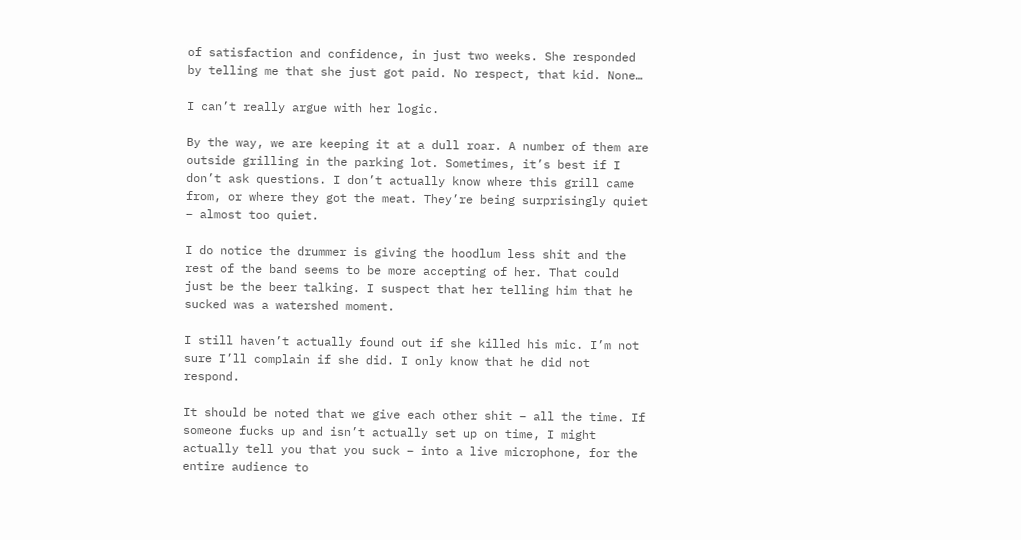of satisfaction and confidence, in just two weeks. She responded by telling me that she just got paid. No respect, that kid. None…

I can’t really argue with her logic.

By the way, we are keeping it at a dull roar. A number of them are outside grilling in the parking lot. Sometimes, it’s best if I don’t ask questions. I don’t actually know where this grill came from, or where they got the meat. They’re being surprisingly quiet – almost too quiet.

I do notice the drummer is giving the hoodlum less shit and the rest of the band seems to be more accepting of her. That could just be the beer talking. I suspect that her telling him that he sucked was a watershed moment.

I still haven’t actually found out if she killed his mic. I’m not sure I’ll complain if she did. I only know that he did not respond.

It should be noted that we give each other shit – all the time. If someone fucks up and isn’t actually set up on time, I might actually tell you that you suck – into a live microphone, for the entire audience to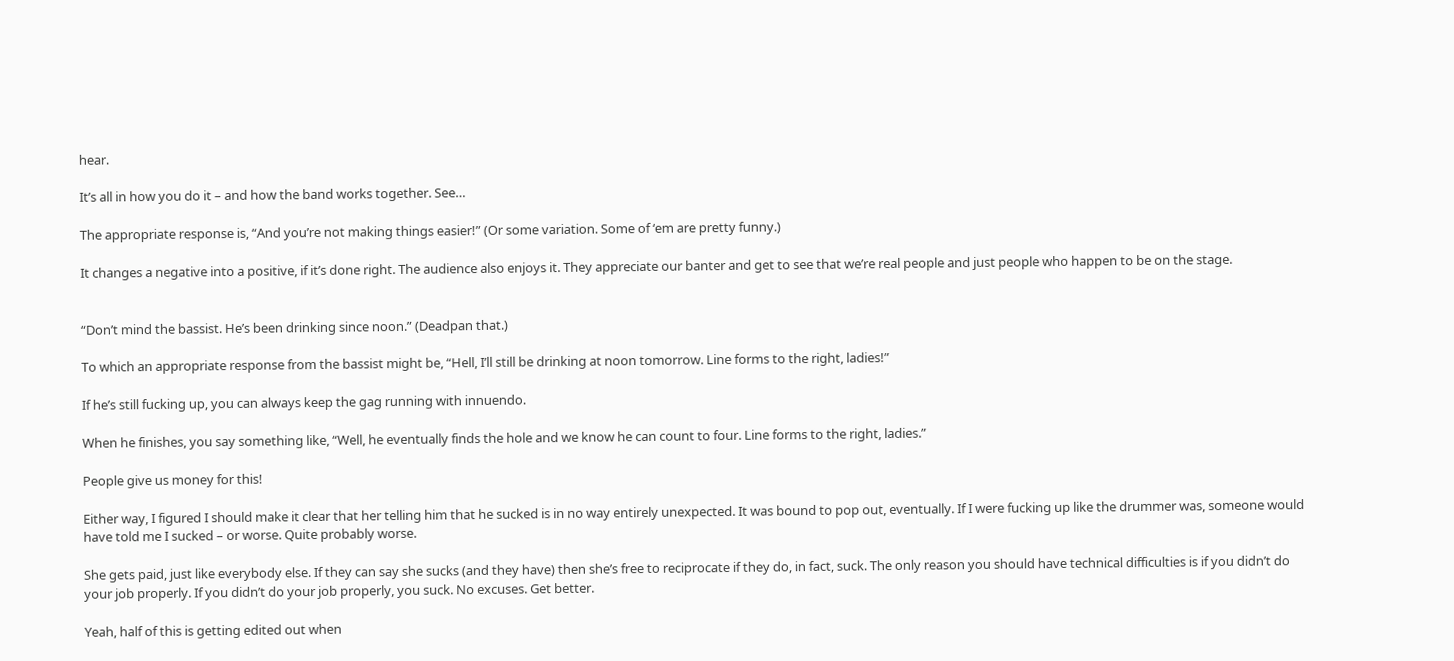hear.

It’s all in how you do it – and how the band works together. See…

The appropriate response is, “And you’re not making things easier!” (Or some variation. Some of ‘em are pretty funny.)

It changes a negative into a positive, if it’s done right. The audience also enjoys it. They appreciate our banter and get to see that we’re real people and just people who happen to be on the stage.


“Don’t mind the bassist. He’s been drinking since noon.” (Deadpan that.)

To which an appropriate response from the bassist might be, “Hell, I’ll still be drinking at noon tomorrow. Line forms to the right, ladies!”

If he’s still fucking up, you can always keep the gag running with innuendo.

When he finishes, you say something like, “Well, he eventually finds the hole and we know he can count to four. Line forms to the right, ladies.”

People give us money for this!

Either way, I figured I should make it clear that her telling him that he sucked is in no way entirely unexpected. It was bound to pop out, eventually. If I were fucking up like the drummer was, someone would have told me I sucked – or worse. Quite probably worse.

She gets paid, just like everybody else. If they can say she sucks (and they have) then she’s free to reciprocate if they do, in fact, suck. The only reason you should have technical difficulties is if you didn’t do your job properly. If you didn’t do your job properly, you suck. No excuses. Get better.

Yeah, half of this is getting edited out when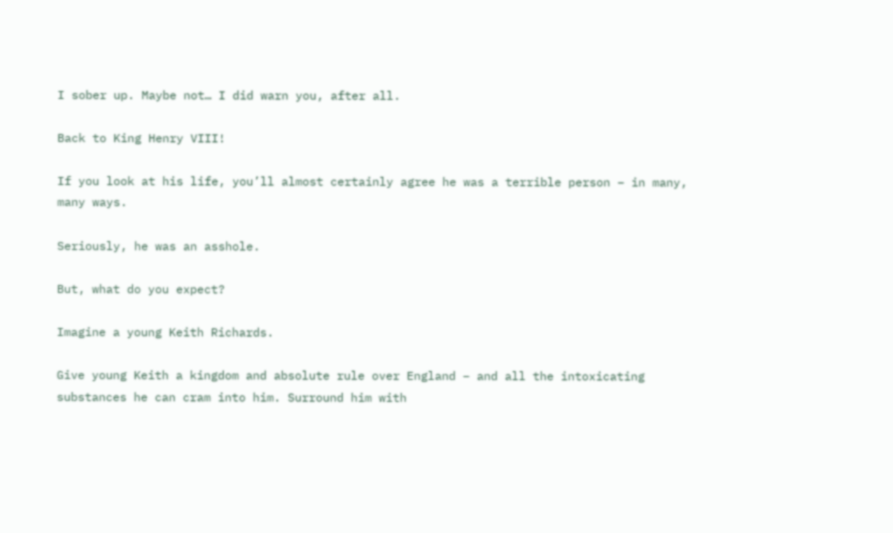I sober up. Maybe not… I did warn you, after all.

Back to King Henry VIII!

If you look at his life, you’ll almost certainly agree he was a terrible person – in many, many ways.

Seriously, he was an asshole.

But, what do you expect?

Imagine a young Keith Richards.

Give young Keith a kingdom and absolute rule over England – and all the intoxicating substances he can cram into him. Surround him with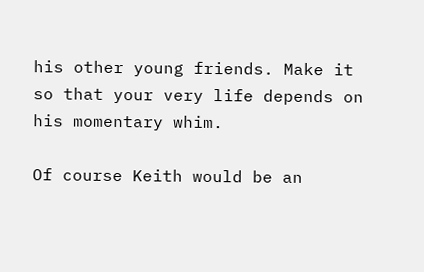his other young friends. Make it so that your very life depends on his momentary whim.

Of course Keith would be an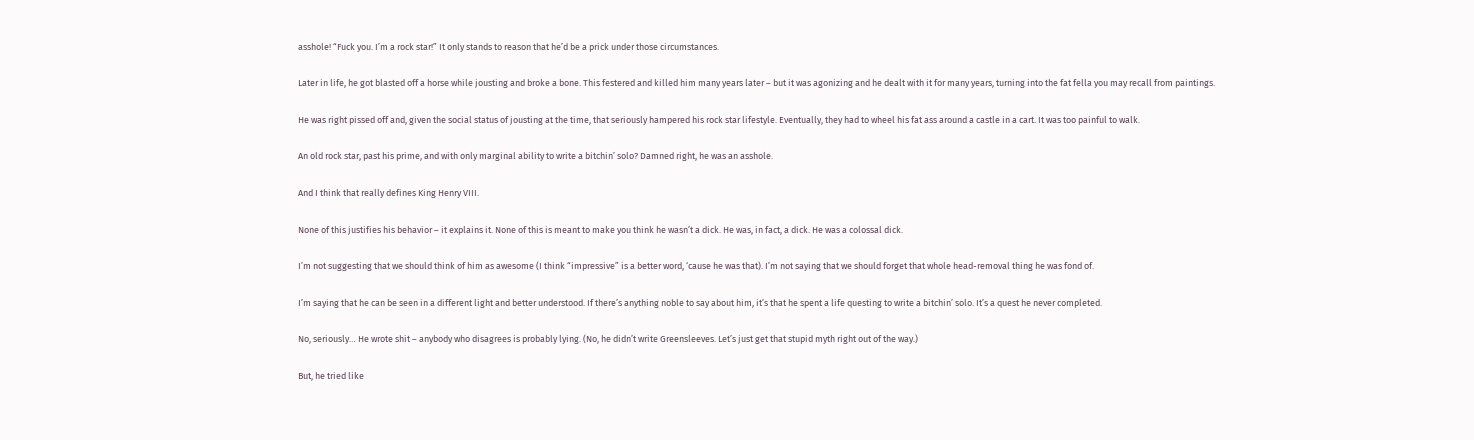asshole! “Fuck you. I’m a rock star!” It only stands to reason that he’d be a prick under those circumstances.

Later in life, he got blasted off a horse while jousting and broke a bone. This festered and killed him many years later – but it was agonizing and he dealt with it for many years, turning into the fat fella you may recall from paintings.

He was right pissed off and, given the social status of jousting at the time, that seriously hampered his rock star lifestyle. Eventually, they had to wheel his fat ass around a castle in a cart. It was too painful to walk.

An old rock star, past his prime, and with only marginal ability to write a bitchin’ solo? Damned right, he was an asshole.

And I think that really defines King Henry VIII.

None of this justifies his behavior – it explains it. None of this is meant to make you think he wasn’t a dick. He was, in fact, a dick. He was a colossal dick.

I’m not suggesting that we should think of him as awesome (I think “impressive” is a better word, ‘cause he was that). I’m not saying that we should forget that whole head-removal thing he was fond of.

I’m saying that he can be seen in a different light and better understood. If there’s anything noble to say about him, it’s that he spent a life questing to write a bitchin’ solo. It’s a quest he never completed.

No, seriously… He wrote shit – anybody who disagrees is probably lying. (No, he didn’t write Greensleeves. Let’s just get that stupid myth right out of the way.)

But, he tried like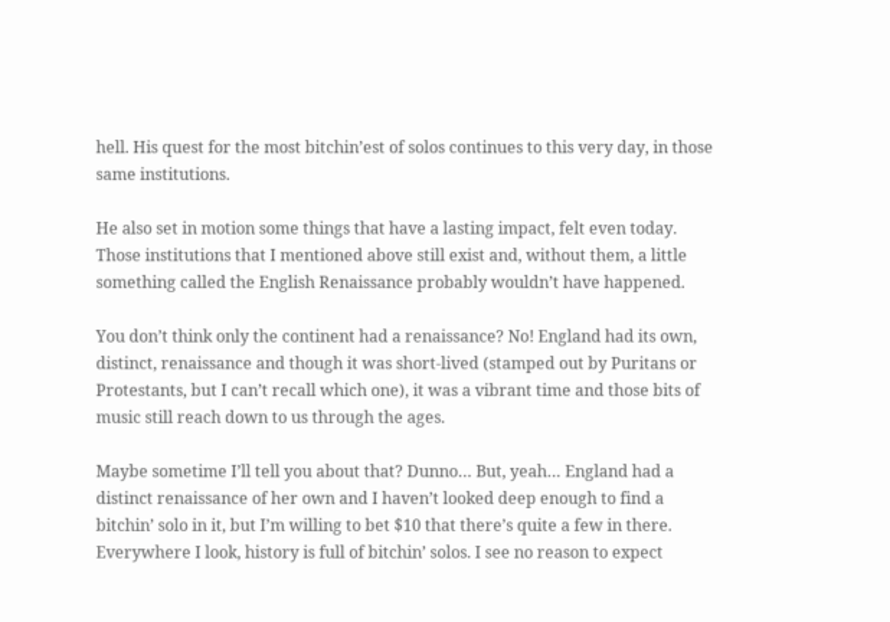hell. His quest for the most bitchin’est of solos continues to this very day, in those same institutions.

He also set in motion some things that have a lasting impact, felt even today. Those institutions that I mentioned above still exist and, without them, a little something called the English Renaissance probably wouldn’t have happened.

You don’t think only the continent had a renaissance? No! England had its own, distinct, renaissance and though it was short-lived (stamped out by Puritans or Protestants, but I can’t recall which one), it was a vibrant time and those bits of music still reach down to us through the ages.

Maybe sometime I’ll tell you about that? Dunno… But, yeah… England had a distinct renaissance of her own and I haven’t looked deep enough to find a bitchin’ solo in it, but I’m willing to bet $10 that there’s quite a few in there. Everywhere I look, history is full of bitchin’ solos. I see no reason to expect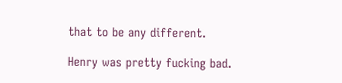that to be any different.

Henry was pretty fucking bad.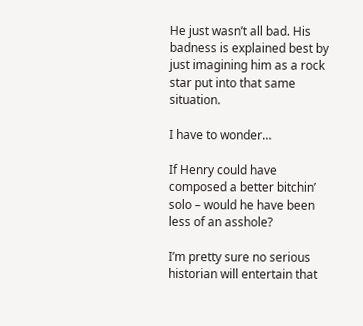He just wasn’t all bad. His badness is explained best by just imagining him as a rock star put into that same situation.

I have to wonder…

If Henry could have composed a better bitchin’ solo – would he have been less of an asshole?

I’m pretty sure no serious historian will entertain that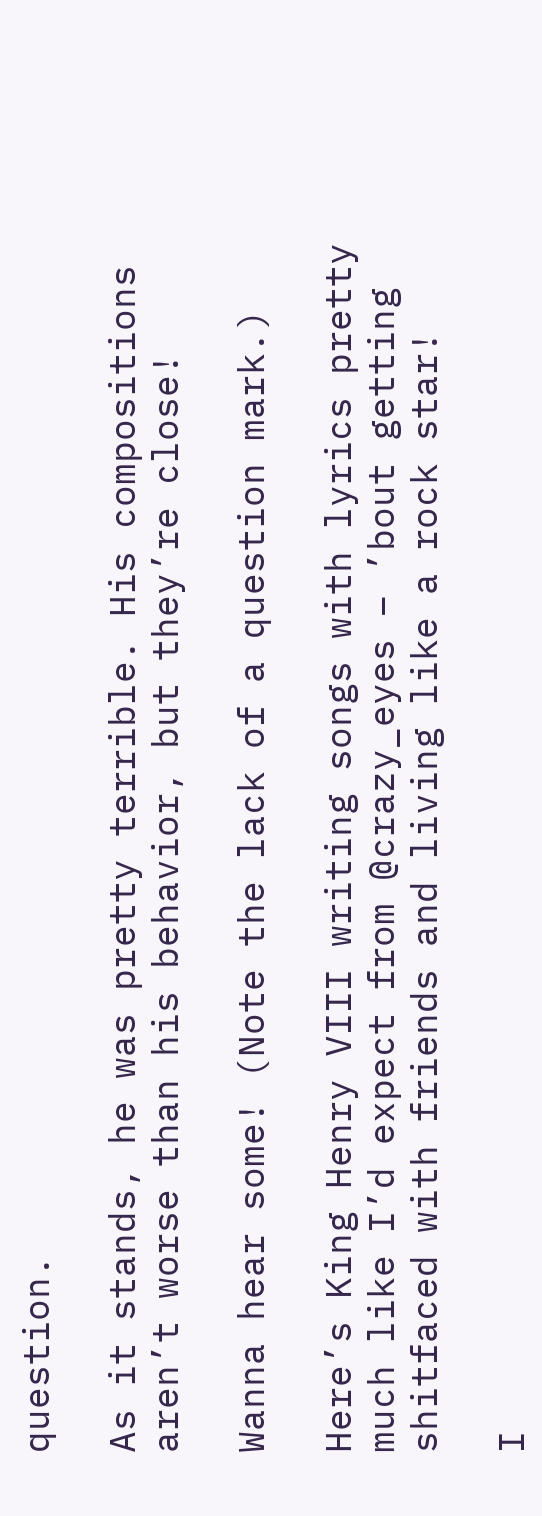question.

As it stands, he was pretty terrible. His compositions aren’t worse than his behavior, but they’re close!

Wanna hear some! (Note the lack of a question mark.)

Here’s King Henry VIII writing songs with lyrics pretty much like I’d expect from @crazy_eyes – ’bout getting shitfaced with friends and living like a rock star!

I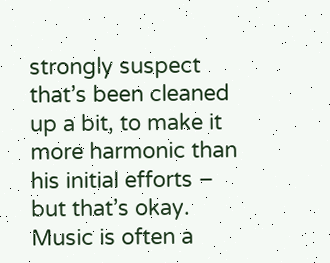strongly suspect that’s been cleaned up a bit, to make it more harmonic than his initial efforts – but that’s okay. Music is often a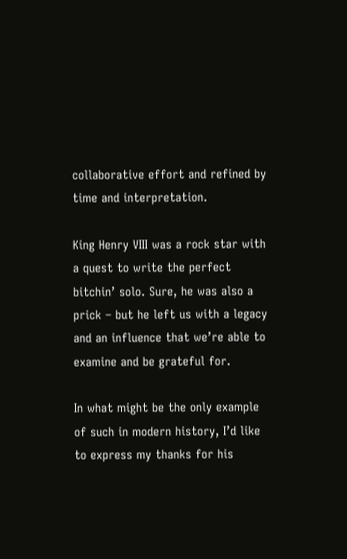collaborative effort and refined by time and interpretation.

King Henry VIII was a rock star with a quest to write the perfect bitchin’ solo. Sure, he was also a prick – but he left us with a legacy and an influence that we’re able to examine and be grateful for.

In what might be the only example of such in modern history, I’d like to express my thanks for his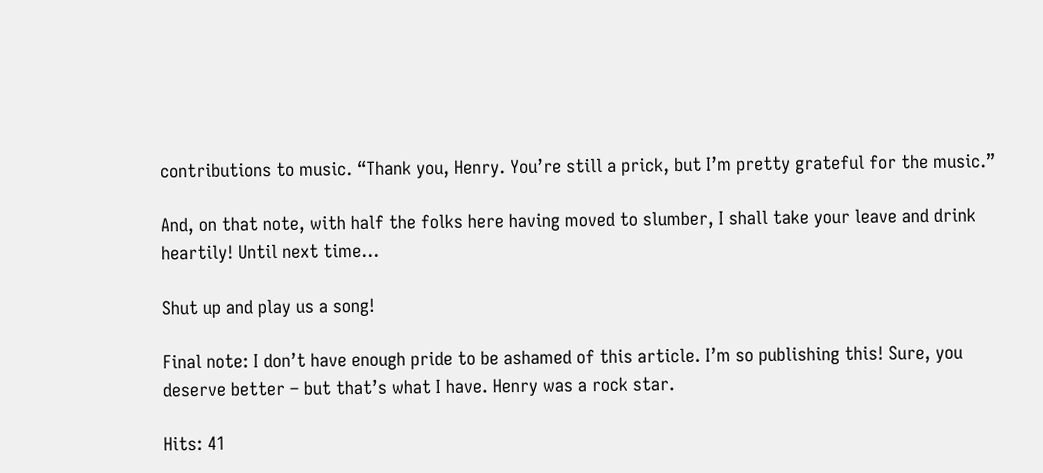contributions to music. “Thank you, Henry. You’re still a prick, but I’m pretty grateful for the music.”

And, on that note, with half the folks here having moved to slumber, I shall take your leave and drink heartily! Until next time…

Shut up and play us a song!

Final note: I don’t have enough pride to be ashamed of this article. I’m so publishing this! Sure, you deserve better – but that’s what I have. Henry was a rock star.

Hits: 41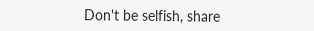Don't be selfish, share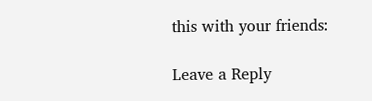this with your friends:

Leave a Reply